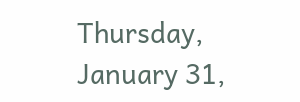Thursday, January 31,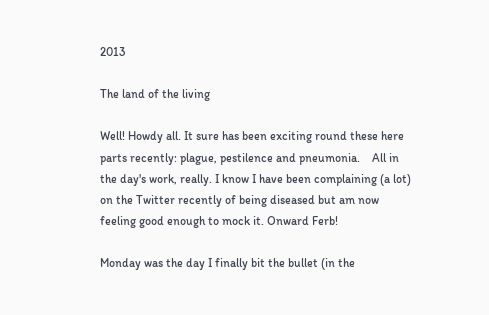2013

The land of the living

Well! Howdy all. It sure has been exciting round these here parts recently: plague, pestilence and pneumonia.    All in the day's work, really. I know I have been complaining (a lot) on the Twitter recently of being diseased but am now feeling good enough to mock it. Onward Ferb!

Monday was the day I finally bit the bullet (in the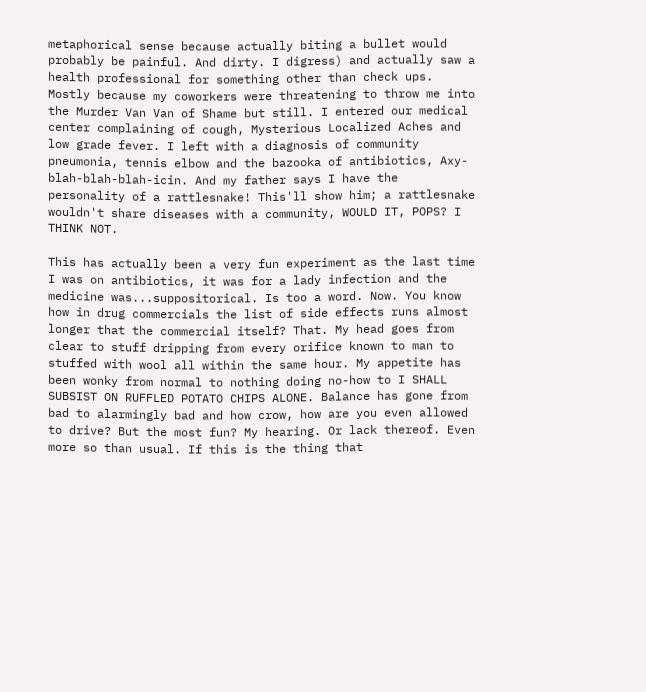metaphorical sense because actually biting a bullet would probably be painful. And dirty. I digress) and actually saw a health professional for something other than check ups. Mostly because my coworkers were threatening to throw me into the Murder Van Van of Shame but still. I entered our medical center complaining of cough, Mysterious Localized Aches and low grade fever. I left with a diagnosis of community pneumonia, tennis elbow and the bazooka of antibiotics, Axy-blah-blah-blah-icin. And my father says I have the personality of a rattlesnake! This'll show him; a rattlesnake wouldn't share diseases with a community, WOULD IT, POPS? I THINK NOT.

This has actually been a very fun experiment as the last time I was on antibiotics, it was for a lady infection and the medicine was...suppositorical. Is too a word. Now. You know how in drug commercials the list of side effects runs almost longer that the commercial itself? That. My head goes from clear to stuff dripping from every orifice known to man to stuffed with wool all within the same hour. My appetite has been wonky from normal to nothing doing no-how to I SHALL SUBSIST ON RUFFLED POTATO CHIPS ALONE. Balance has gone from bad to alarmingly bad and how crow, how are you even allowed to drive? But the most fun? My hearing. Or lack thereof. Even more so than usual. If this is the thing that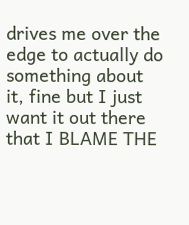drives me over the edge to actually do something about it, fine but I just want it out there that I BLAME THE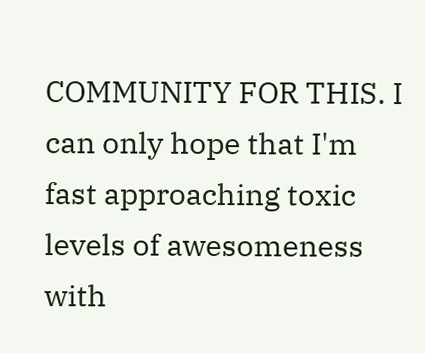COMMUNITY FOR THIS. I can only hope that I'm fast approaching toxic levels of awesomeness with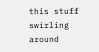this stuff swirling around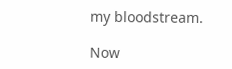my bloodstream.

Now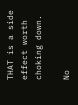THAT is a side effect worth choking down.

No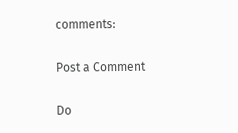comments:

Post a Comment

Do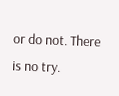or do not. There is no try.